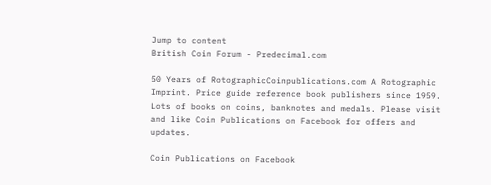Jump to content
British Coin Forum - Predecimal.com

50 Years of RotographicCoinpublications.com A Rotographic Imprint. Price guide reference book publishers since 1959. Lots of books on coins, banknotes and medals. Please visit and like Coin Publications on Facebook for offers and updates.

Coin Publications on Facebook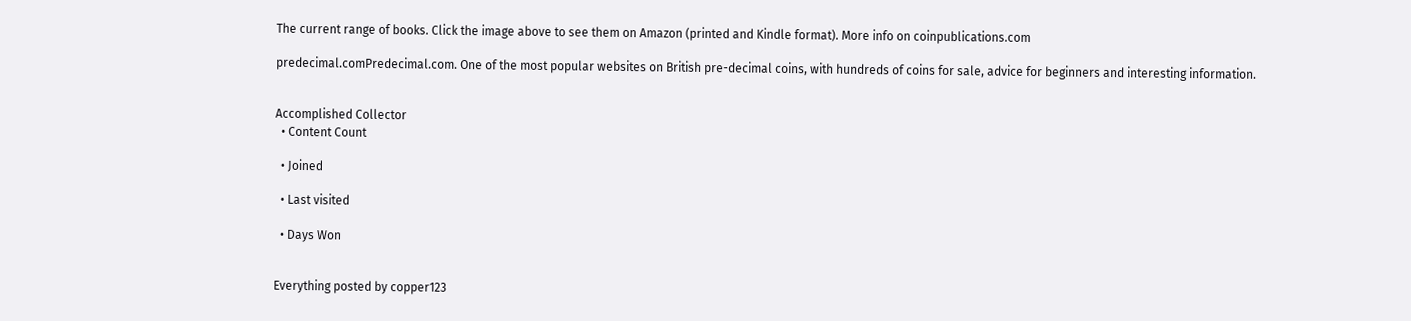The current range of books. Click the image above to see them on Amazon (printed and Kindle format). More info on coinpublications.com

predecimal.comPredecimal.com. One of the most popular websites on British pre-decimal coins, with hundreds of coins for sale, advice for beginners and interesting information.


Accomplished Collector
  • Content Count

  • Joined

  • Last visited

  • Days Won


Everything posted by copper123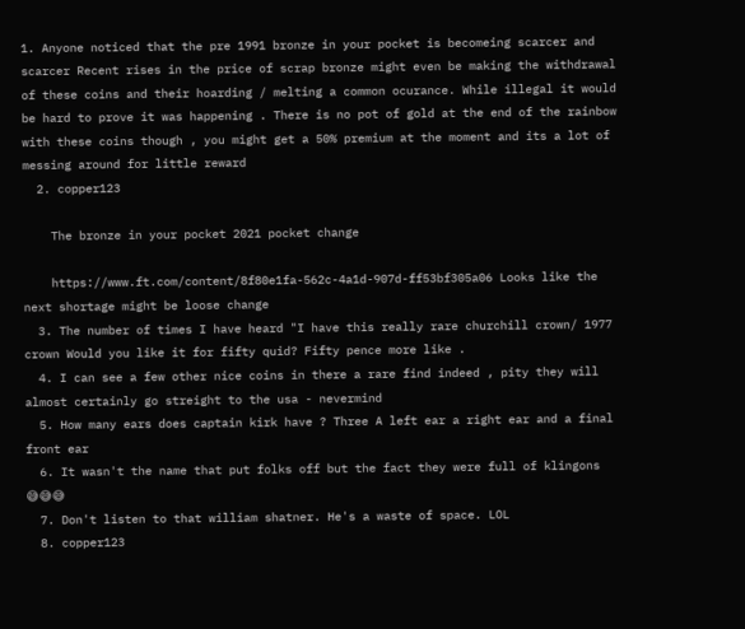1. Anyone noticed that the pre 1991 bronze in your pocket is becomeing scarcer and scarcer Recent rises in the price of scrap bronze might even be making the withdrawal of these coins and their hoarding / melting a common ocurance. While illegal it would be hard to prove it was happening . There is no pot of gold at the end of the rainbow with these coins though , you might get a 50% premium at the moment and its a lot of messing around for little reward
  2. copper123

    The bronze in your pocket 2021 pocket change

    https://www.ft.com/content/8f80e1fa-562c-4a1d-907d-ff53bf305a06 Looks like the next shortage might be loose change
  3. The number of times I have heard "I have this really rare churchill crown/ 1977 crown Would you like it for fifty quid? Fifty pence more like .
  4. I can see a few other nice coins in there a rare find indeed , pity they will almost certainly go streight to the usa - nevermind
  5. How many ears does captain kirk have ? Three A left ear a right ear and a final front ear
  6. It wasn't the name that put folks off but the fact they were full of klingons 😅😅😅
  7. Don't listen to that william shatner. He's a waste of space. LOL
  8. copper123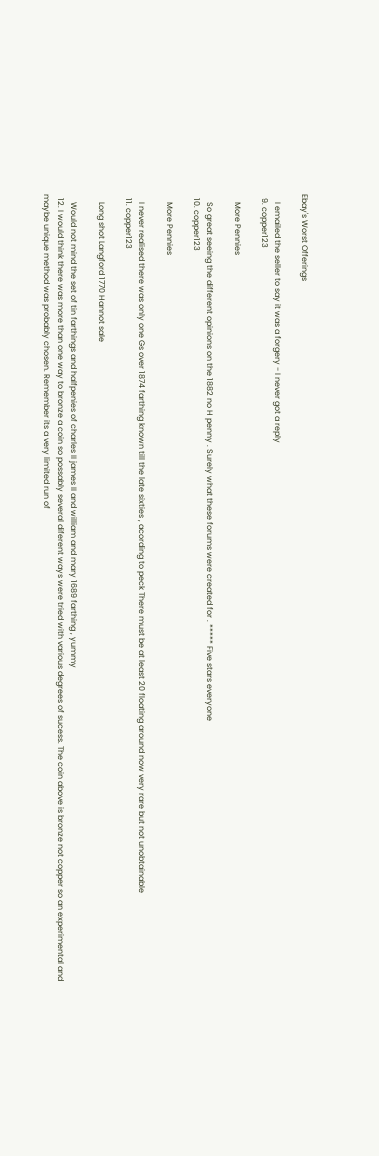Ebay's Worst Offerings

    I emailed the seller to say it was a forgery - I never got a reply
  9. copper123

    More Pennies

    So great seeing the different opinions on the 1882 no H penny . Surely what these forums were created for . ***** Five stars everyone
  10. copper123

    More Pennies

    I never realised there was only one Gs over 1874 farthing known till the late sixties , acording to peck There must be at least 20 floating around now very rare but not unobtainable
  11. copper123

    Long shot Langford 1770 Hannot sale

    Would not mind the set of tin farthings and halfpenies of charles II james II and william and mary 1689 farthing , yummy
  12. I would think there was more than one way to bronze a coin so possably several diferent ways were tried with various degrees of sucess. The coin above is bronze not copper so an experimental and maybe unique method was probably chosen. Remember its a very limited run of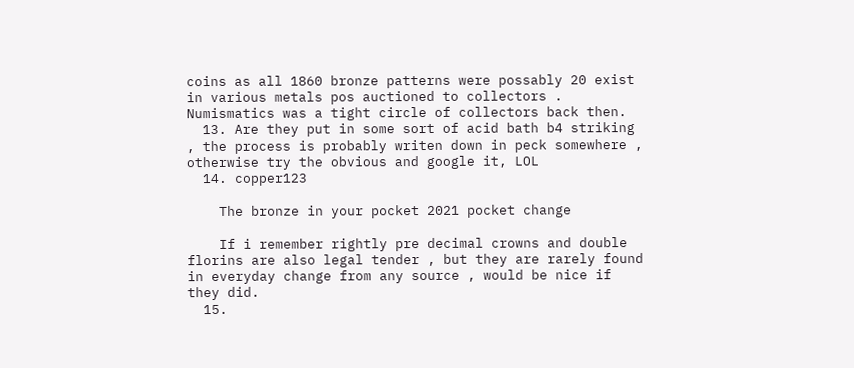coins as all 1860 bronze patterns were possably 20 exist in various metals pos auctioned to collectors . Numismatics was a tight circle of collectors back then.
  13. Are they put in some sort of acid bath b4 striking , the process is probably writen down in peck somewhere , otherwise try the obvious and google it, LOL
  14. copper123

    The bronze in your pocket 2021 pocket change

    If i remember rightly pre decimal crowns and double florins are also legal tender , but they are rarely found in everyday change from any source , would be nice if they did.
  15.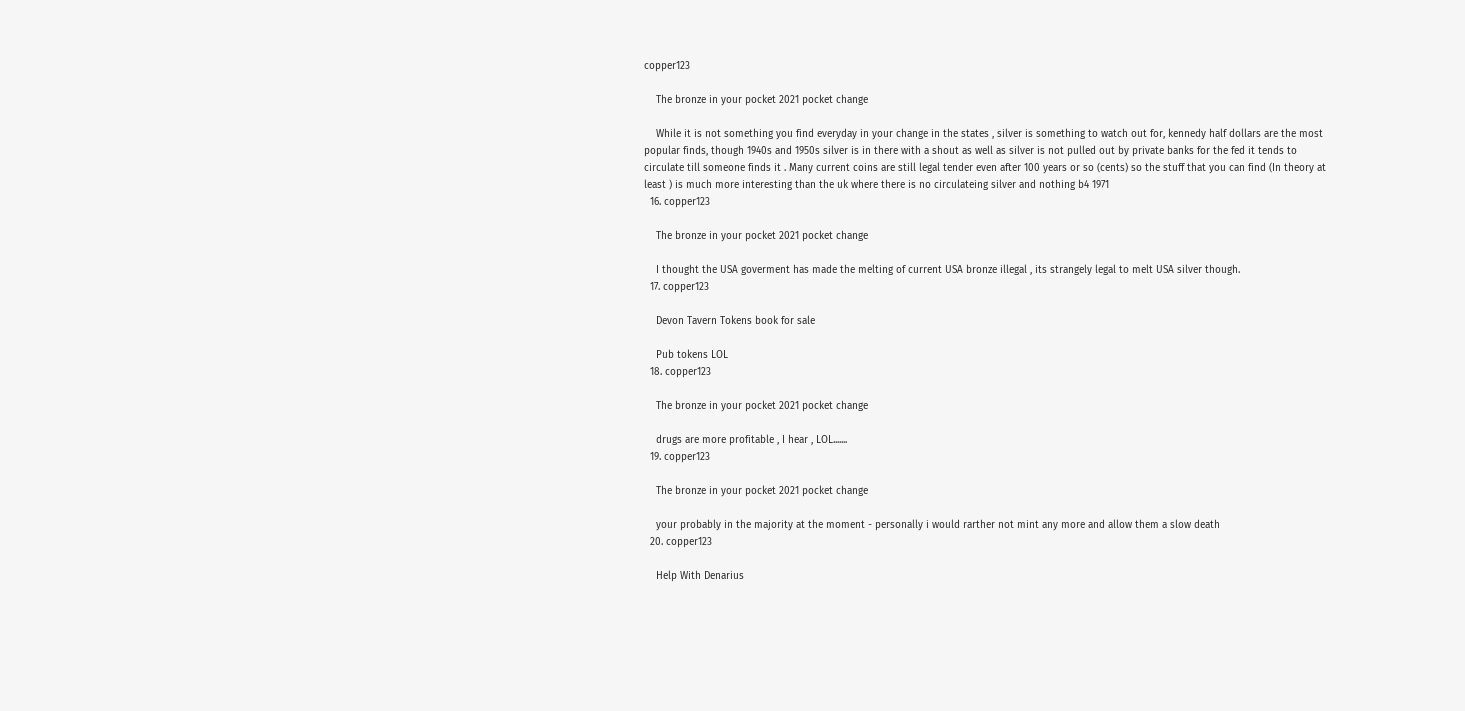copper123

    The bronze in your pocket 2021 pocket change

    While it is not something you find everyday in your change in the states , silver is something to watch out for, kennedy half dollars are the most popular finds, though 1940s and 1950s silver is in there with a shout as well as silver is not pulled out by private banks for the fed it tends to circulate till someone finds it . Many current coins are still legal tender even after 100 years or so (cents) so the stuff that you can find (In theory at least ) is much more interesting than the uk where there is no circulateing silver and nothing b4 1971
  16. copper123

    The bronze in your pocket 2021 pocket change

    I thought the USA goverment has made the melting of current USA bronze illegal , its strangely legal to melt USA silver though.
  17. copper123

    Devon Tavern Tokens book for sale

    Pub tokens LOL
  18. copper123

    The bronze in your pocket 2021 pocket change

    drugs are more profitable , I hear , LOL.......
  19. copper123

    The bronze in your pocket 2021 pocket change

    your probably in the majority at the moment - personally i would rarther not mint any more and allow them a slow death
  20. copper123

    Help With Denarius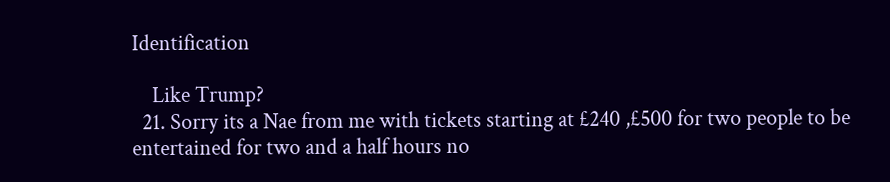Identification

    Like Trump?
  21. Sorry its a Nae from me with tickets starting at £240 ,£500 for two people to be entertained for two and a half hours no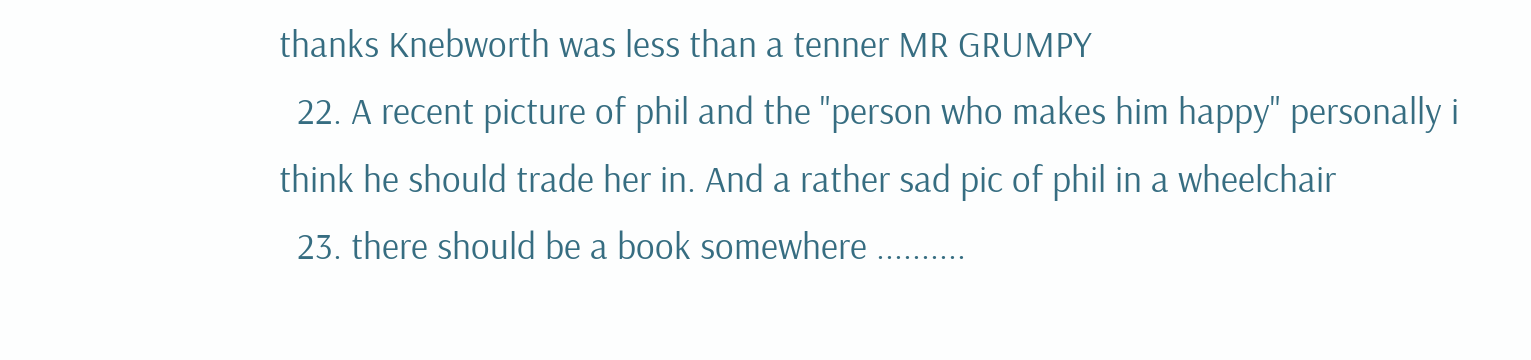thanks Knebworth was less than a tenner MR GRUMPY
  22. A recent picture of phil and the "person who makes him happy" personally i think he should trade her in. And a rather sad pic of phil in a wheelchair
  23. there should be a book somewhere ..........